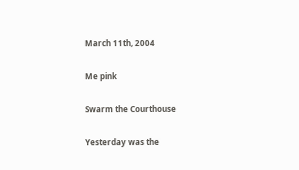March 11th, 2004

Me pink

Swarm the Courthouse

Yesterday was the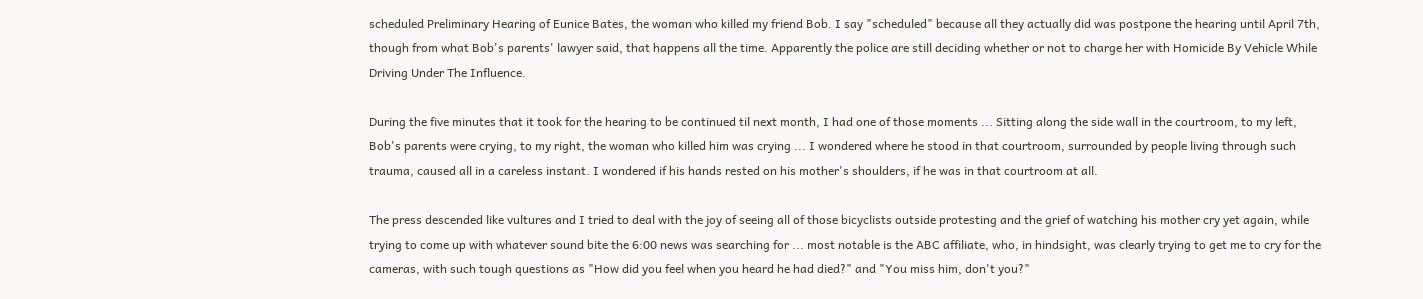scheduled Preliminary Hearing of Eunice Bates, the woman who killed my friend Bob. I say "scheduled" because all they actually did was postpone the hearing until April 7th, though from what Bob's parents' lawyer said, that happens all the time. Apparently the police are still deciding whether or not to charge her with Homicide By Vehicle While Driving Under The Influence.

During the five minutes that it took for the hearing to be continued til next month, I had one of those moments ... Sitting along the side wall in the courtroom, to my left, Bob's parents were crying, to my right, the woman who killed him was crying ... I wondered where he stood in that courtroom, surrounded by people living through such trauma, caused all in a careless instant. I wondered if his hands rested on his mother's shoulders, if he was in that courtroom at all.

The press descended like vultures and I tried to deal with the joy of seeing all of those bicyclists outside protesting and the grief of watching his mother cry yet again, while trying to come up with whatever sound bite the 6:00 news was searching for ... most notable is the ABC affiliate, who, in hindsight, was clearly trying to get me to cry for the cameras, with such tough questions as "How did you feel when you heard he had died?" and "You miss him, don't you?"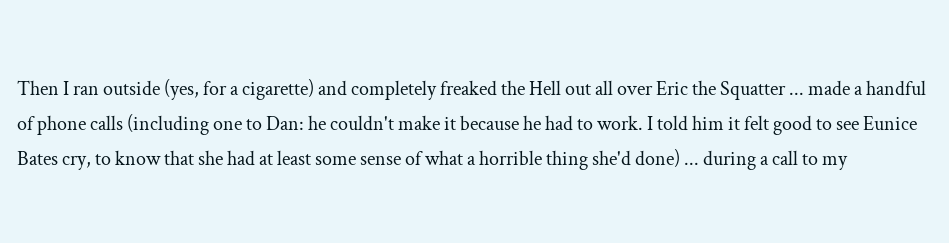Then I ran outside (yes, for a cigarette) and completely freaked the Hell out all over Eric the Squatter ... made a handful of phone calls (including one to Dan: he couldn't make it because he had to work. I told him it felt good to see Eunice Bates cry, to know that she had at least some sense of what a horrible thing she'd done) ... during a call to my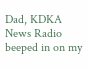Dad, KDKA News Radio beeped in on my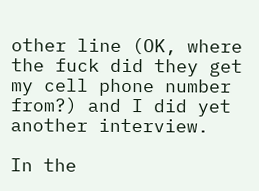other line (OK, where the fuck did they get my cell phone number from?) and I did yet another interview.

In the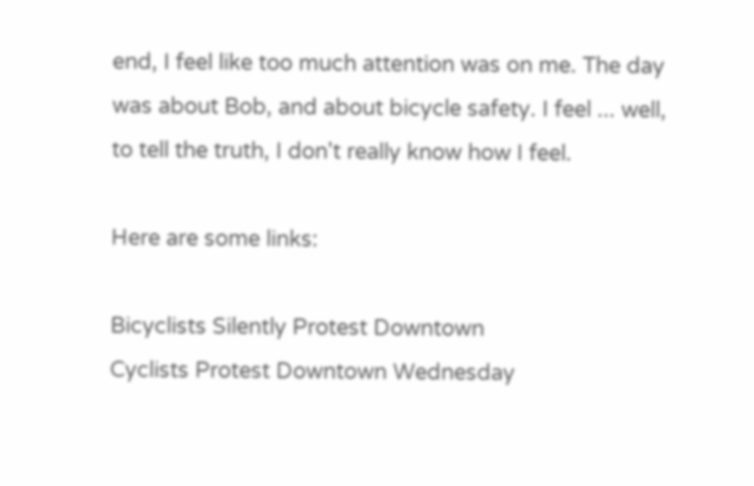end, I feel like too much attention was on me. The day was about Bob, and about bicycle safety. I feel ... well, to tell the truth, I don't really know how I feel.

Here are some links:

Bicyclists Silently Protest Downtown
Cyclists Protest Downtown Wednesday